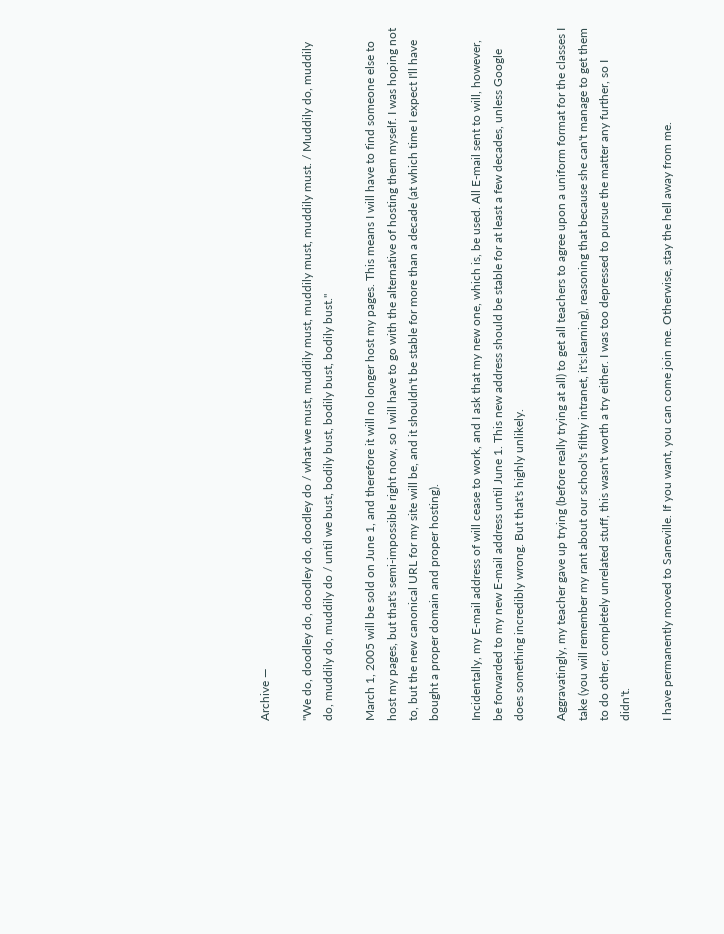Archive —

"We do, doodley do, doodley do, doodley do / what we must, muddily must, muddily must, muddily must. / Muddily do, muddily do, muddily do, muddily do / until we bust, bodily bust, bodily bust, bodily bust."

March 1, 2005 will be sold on June 1, and therefore it will no longer host my pages. This means I will have to find someone else to host my pages, but that's semi-impossible right now, so I will have to go with the alternative of hosting them myself. I was hoping not to, but the new canonical URL for my site will be, and it shouldn't be stable for more than a decade (at which time I expect I'll have bought a proper domain and proper hosting).

Incidentally, my E-mail address of will cease to work, and I ask that my new one, which is, be used. All E-mail sent to will, however, be forwarded to my new E-mail address until June 1. This new address should be stable for at least a few decades, unless Google does something incredibly wrong. But that's highly unlikely.

Aggravatingly, my teacher gave up trying (before really trying at all) to get all teachers to agree upon a uniform format for the classes I take (you will remember my rant about our school's filthy intranet, it's:learning), reasoning that because she can't manage to get them to do other, completely unrelated stuff, this wasn't worth a try either. I was too depressed to pursue the matter any further, so I didn't.

I have permanently moved to Saneville. If you want, you can come join me. Otherwise, stay the hell away from me.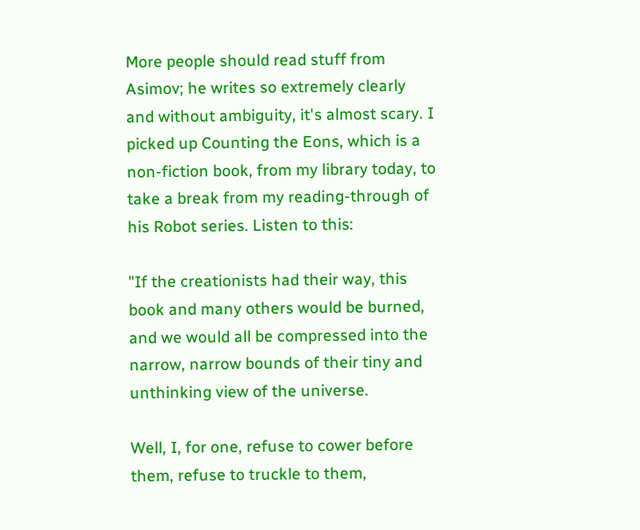More people should read stuff from Asimov; he writes so extremely clearly and without ambiguity, it's almost scary. I picked up Counting the Eons, which is a non-fiction book, from my library today, to take a break from my reading-through of his Robot series. Listen to this:

"If the creationists had their way, this book and many others would be burned, and we would all be compressed into the narrow, narrow bounds of their tiny and unthinking view of the universe.

Well, I, for one, refuse to cower before them, refuse to truckle to them,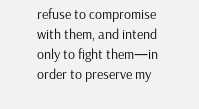refuse to compromise with them, and intend only to fight them—in order to preserve my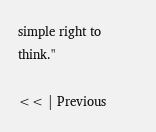simple right to think."

<< | Previous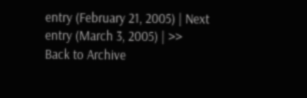entry (February 21, 2005) | Next entry (March 3, 2005) | >>
Back to Archive